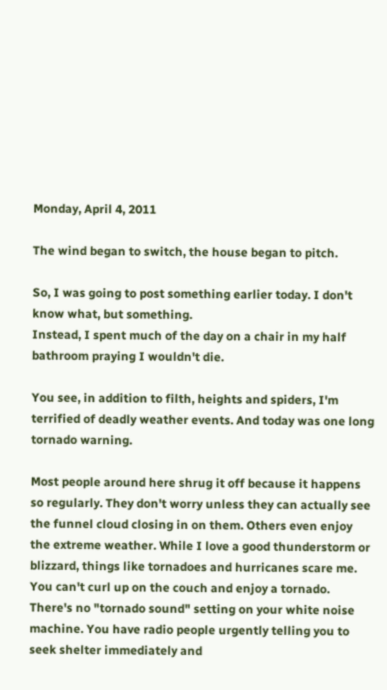Monday, April 4, 2011

The wind began to switch, the house began to pitch.

So, I was going to post something earlier today. I don't know what, but something.
Instead, I spent much of the day on a chair in my half bathroom praying I wouldn't die.

You see, in addition to filth, heights and spiders, I'm terrified of deadly weather events. And today was one long tornado warning.

Most people around here shrug it off because it happens so regularly. They don't worry unless they can actually see the funnel cloud closing in on them. Others even enjoy the extreme weather. While I love a good thunderstorm or blizzard, things like tornadoes and hurricanes scare me. You can't curl up on the couch and enjoy a tornado. There's no "tornado sound" setting on your white noise machine. You have radio people urgently telling you to seek shelter immediately and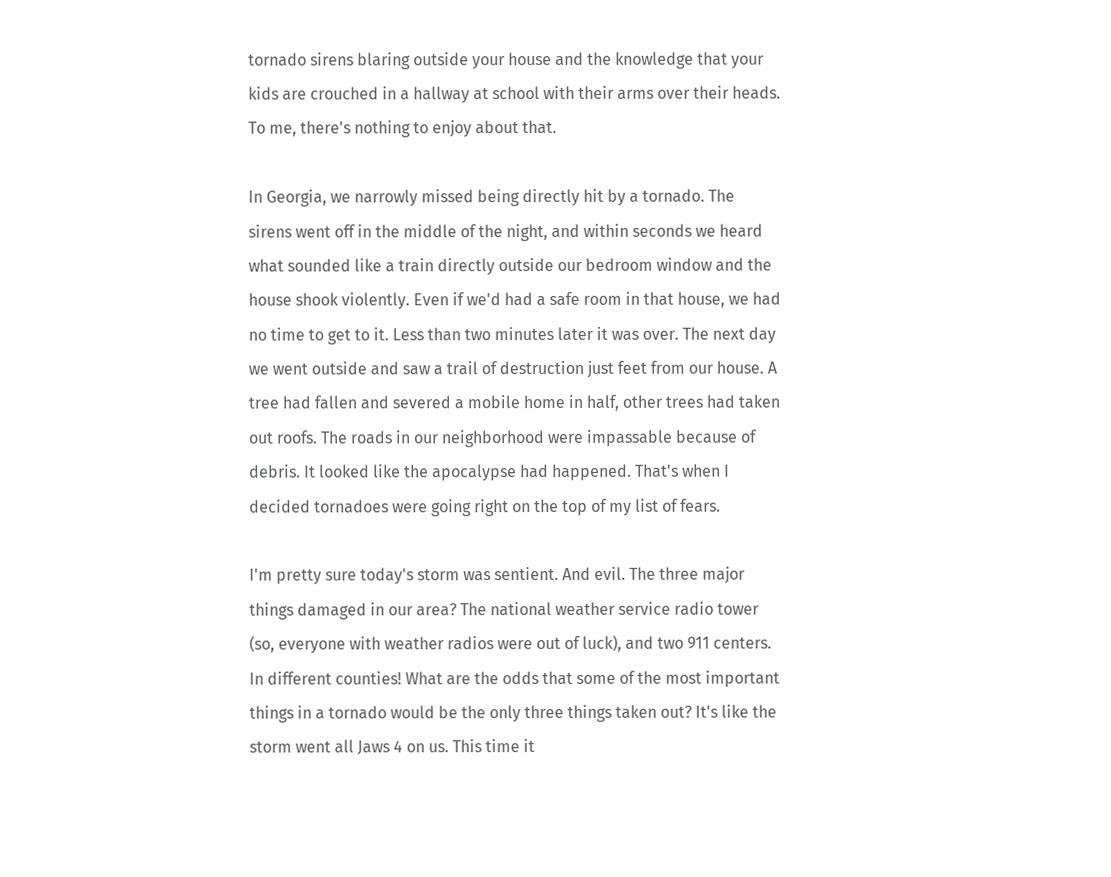tornado sirens blaring outside your house and the knowledge that your kids are crouched in a hallway at school with their arms over their heads. To me, there's nothing to enjoy about that.

In Georgia, we narrowly missed being directly hit by a tornado. The sirens went off in the middle of the night, and within seconds we heard what sounded like a train directly outside our bedroom window and the house shook violently. Even if we'd had a safe room in that house, we had no time to get to it. Less than two minutes later it was over. The next day we went outside and saw a trail of destruction just feet from our house. A tree had fallen and severed a mobile home in half, other trees had taken out roofs. The roads in our neighborhood were impassable because of debris. It looked like the apocalypse had happened. That's when I decided tornadoes were going right on the top of my list of fears.

I'm pretty sure today's storm was sentient. And evil. The three major things damaged in our area? The national weather service radio tower (so, everyone with weather radios were out of luck), and two 911 centers. In different counties! What are the odds that some of the most important things in a tornado would be the only three things taken out? It's like the storm went all Jaws 4 on us. This time it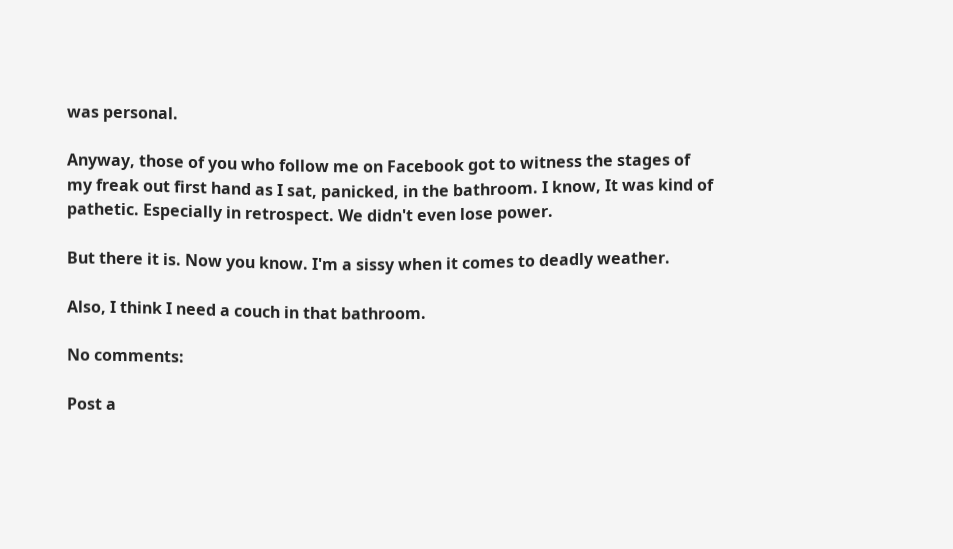was personal.

Anyway, those of you who follow me on Facebook got to witness the stages of my freak out first hand as I sat, panicked, in the bathroom. I know, It was kind of pathetic. Especially in retrospect. We didn't even lose power.

But there it is. Now you know. I'm a sissy when it comes to deadly weather.

Also, I think I need a couch in that bathroom.

No comments:

Post a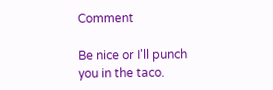Comment

Be nice or I'll punch you in the taco.